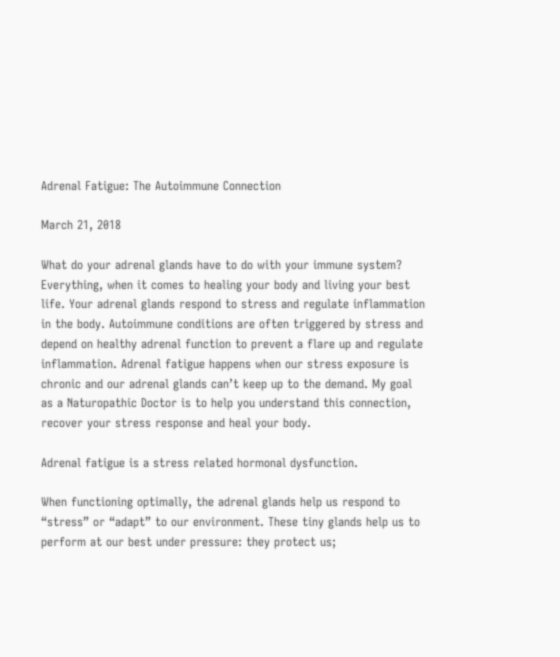Adrenal Fatigue: The Autoimmune Connection

March 21, 2018

What do your adrenal glands have to do with your immune system? Everything, when it comes to healing your body and living your best life. Your adrenal glands respond to stress and regulate inflammation in the body. Autoimmune conditions are often triggered by stress and depend on healthy adrenal function to prevent a flare up and regulate inflammation. Adrenal fatigue happens when our stress exposure is chronic and our adrenal glands can’t keep up to the demand. My goal as a Naturopathic Doctor is to help you understand this connection, recover your stress response and heal your body.

Adrenal fatigue is a stress related hormonal dysfunction.

When functioning optimally, the adrenal glands help us respond to “stress” or “adapt” to our environment. These tiny glands help us to perform at our best under pressure: they protect us;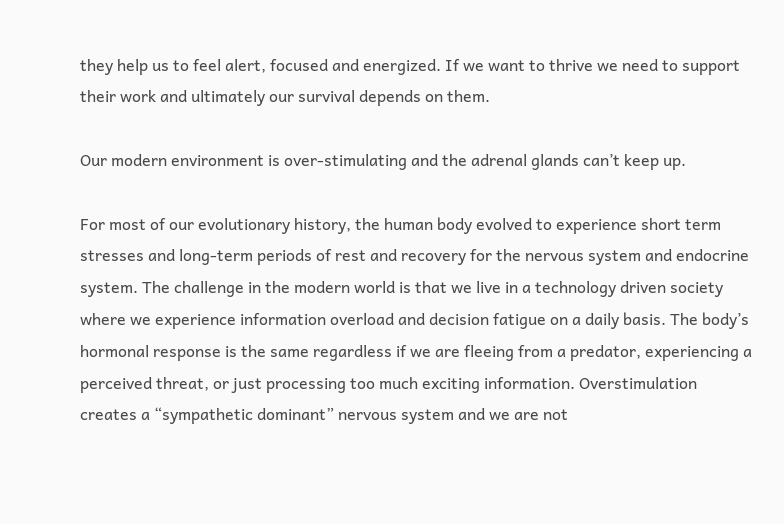they help us to feel alert, focused and energized. If we want to thrive we need to support their work and ultimately our survival depends on them.

Our modern environment is over-stimulating and the adrenal glands can’t keep up.

For most of our evolutionary history, the human body evolved to experience short term stresses and long-term periods of rest and recovery for the nervous system and endocrine system. The challenge in the modern world is that we live in a technology driven society where we experience information overload and decision fatigue on a daily basis. The body’s hormonal response is the same regardless if we are fleeing from a predator, experiencing a perceived threat, or just processing too much exciting information. Overstimulation creates a “sympathetic dominant” nervous system and we are not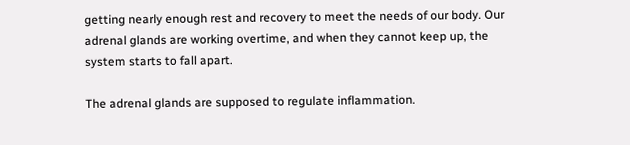getting nearly enough rest and recovery to meet the needs of our body. Our adrenal glands are working overtime, and when they cannot keep up, the system starts to fall apart.

The adrenal glands are supposed to regulate inflammation.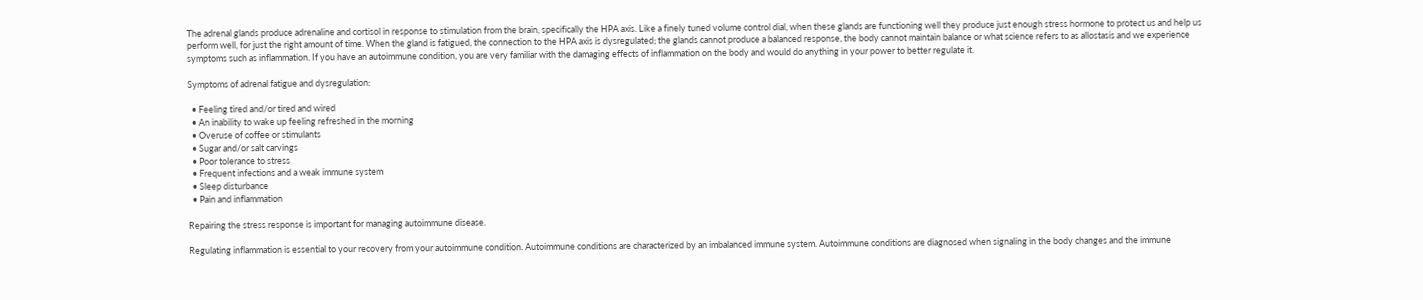The adrenal glands produce adrenaline and cortisol in response to stimulation from the brain, specifically the HPA axis. Like a finely tuned volume control dial, when these glands are functioning well they produce just enough stress hormone to protect us and help us perform well, for just the right amount of time. When the gland is fatigued, the connection to the HPA axis is dysregulated; the glands cannot produce a balanced response, the body cannot maintain balance or what science refers to as allostasis and we experience symptoms such as inflammation. If you have an autoimmune condition, you are very familiar with the damaging effects of inflammation on the body and would do anything in your power to better regulate it.

Symptoms of adrenal fatigue and dysregulation:

  • Feeling tired and/or tired and wired
  • An inability to wake up feeling refreshed in the morning
  • Overuse of coffee or stimulants
  • Sugar and/or salt carvings
  • Poor tolerance to stress
  • Frequent infections and a weak immune system
  • Sleep disturbance
  • Pain and inflammation

Repairing the stress response is important for managing autoimmune disease.

Regulating inflammation is essential to your recovery from your autoimmune condition. Autoimmune conditions are characterized by an imbalanced immune system. Autoimmune conditions are diagnosed when signaling in the body changes and the immune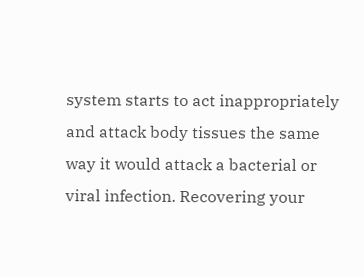system starts to act inappropriately and attack body tissues the same way it would attack a bacterial or viral infection. Recovering your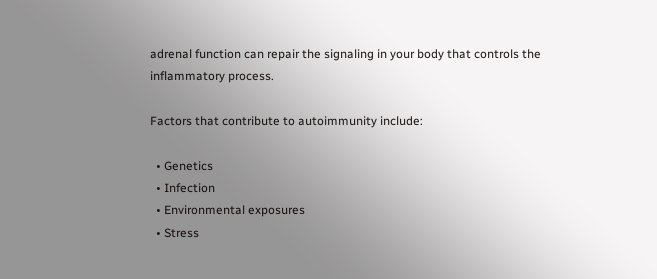adrenal function can repair the signaling in your body that controls the inflammatory process.

Factors that contribute to autoimmunity include:

  • Genetics
  • Infection
  • Environmental exposures
  • Stress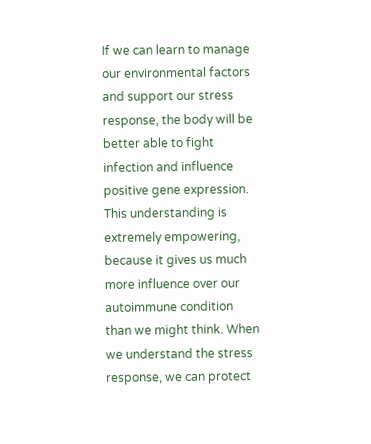If we can learn to manage our environmental factors and support our stress response, the body will be better able to fight infection and influence positive gene expression. This understanding is extremely empowering, because it gives us much more influence over our autoimmune condition than we might think. When we understand the stress response, we can protect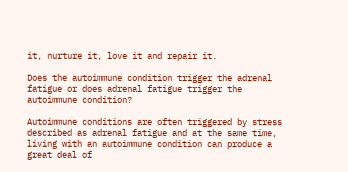it, nurture it, love it and repair it.

Does the autoimmune condition trigger the adrenal fatigue or does adrenal fatigue trigger the autoimmune condition?

Autoimmune conditions are often triggered by stress described as adrenal fatigue and at the same time, living with an autoimmune condition can produce a great deal of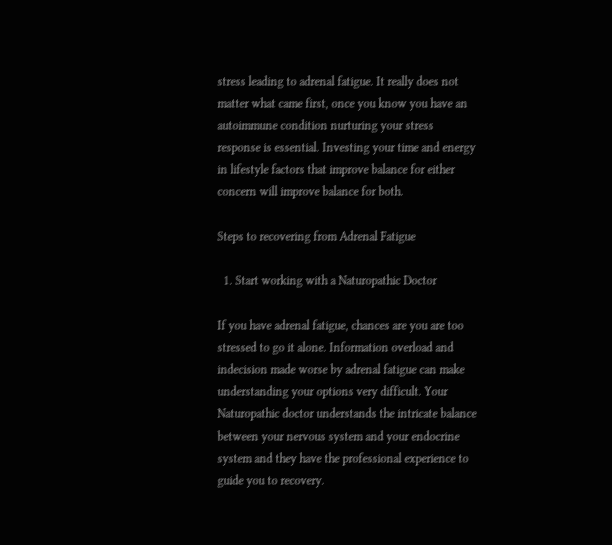stress leading to adrenal fatigue. It really does not matter what came first, once you know you have an autoimmune condition nurturing your stress response is essential. Investing your time and energy in lifestyle factors that improve balance for either concern will improve balance for both.

Steps to recovering from Adrenal Fatigue

  1. Start working with a Naturopathic Doctor

If you have adrenal fatigue, chances are you are too stressed to go it alone. Information overload and indecision made worse by adrenal fatigue can make understanding your options very difficult. Your Naturopathic doctor understands the intricate balance between your nervous system and your endocrine system and they have the professional experience to guide you to recovery.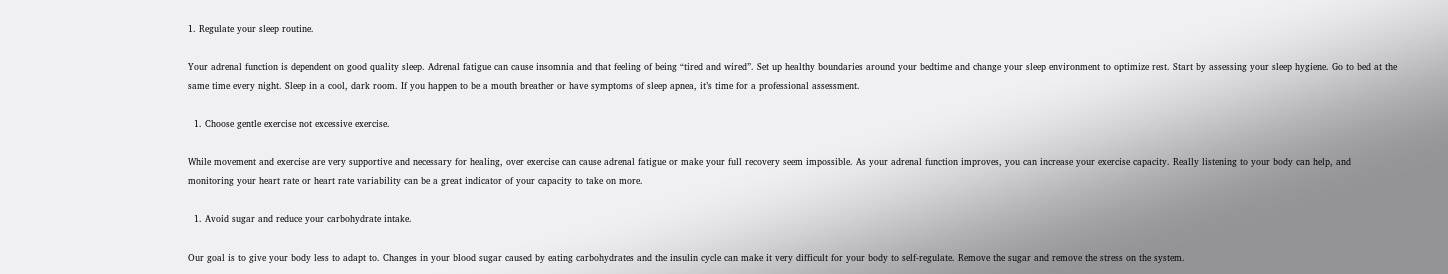1. Regulate your sleep routine.

Your adrenal function is dependent on good quality sleep. Adrenal fatigue can cause insomnia and that feeling of being “tired and wired”. Set up healthy boundaries around your bedtime and change your sleep environment to optimize rest. Start by assessing your sleep hygiene. Go to bed at the same time every night. Sleep in a cool, dark room. If you happen to be a mouth breather or have symptoms of sleep apnea, it’s time for a professional assessment.

  1. Choose gentle exercise not excessive exercise.

While movement and exercise are very supportive and necessary for healing, over exercise can cause adrenal fatigue or make your full recovery seem impossible. As your adrenal function improves, you can increase your exercise capacity. Really listening to your body can help, and monitoring your heart rate or heart rate variability can be a great indicator of your capacity to take on more.

  1. Avoid sugar and reduce your carbohydrate intake.

Our goal is to give your body less to adapt to. Changes in your blood sugar caused by eating carbohydrates and the insulin cycle can make it very difficult for your body to self-regulate. Remove the sugar and remove the stress on the system.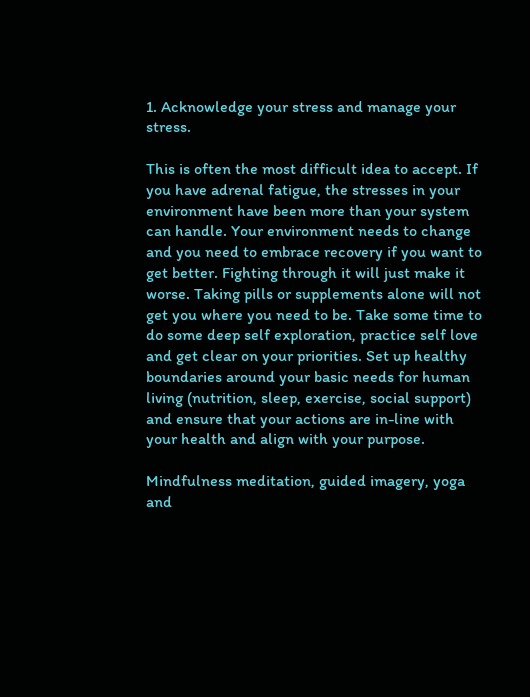1. Acknowledge your stress and manage your stress.

This is often the most difficult idea to accept. If you have adrenal fatigue, the stresses in your environment have been more than your system can handle. Your environment needs to change and you need to embrace recovery if you want to get better. Fighting through it will just make it worse. Taking pills or supplements alone will not get you where you need to be. Take some time to do some deep self exploration, practice self love and get clear on your priorities. Set up healthy boundaries around your basic needs for human living (nutrition, sleep, exercise, social support) and ensure that your actions are in-line with your health and align with your purpose.

Mindfulness meditation, guided imagery, yoga and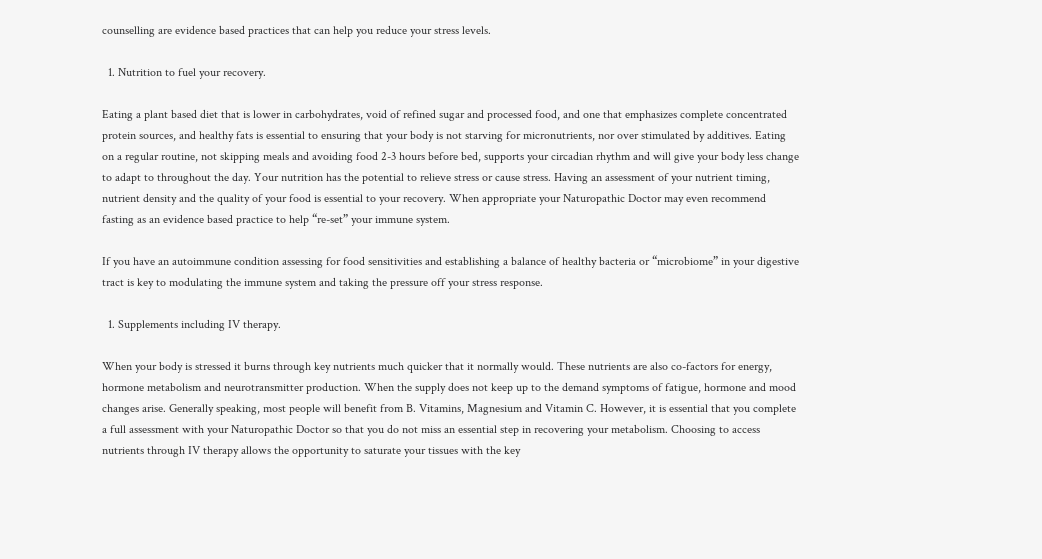counselling are evidence based practices that can help you reduce your stress levels.

  1. Nutrition to fuel your recovery.

Eating a plant based diet that is lower in carbohydrates, void of refined sugar and processed food, and one that emphasizes complete concentrated protein sources, and healthy fats is essential to ensuring that your body is not starving for micronutrients, nor over stimulated by additives. Eating on a regular routine, not skipping meals and avoiding food 2-3 hours before bed, supports your circadian rhythm and will give your body less change to adapt to throughout the day. Your nutrition has the potential to relieve stress or cause stress. Having an assessment of your nutrient timing, nutrient density and the quality of your food is essential to your recovery. When appropriate your Naturopathic Doctor may even recommend fasting as an evidence based practice to help “re-set” your immune system.

If you have an autoimmune condition assessing for food sensitivities and establishing a balance of healthy bacteria or “microbiome” in your digestive tract is key to modulating the immune system and taking the pressure off your stress response.

  1. Supplements including IV therapy.

When your body is stressed it burns through key nutrients much quicker that it normally would. These nutrients are also co-factors for energy, hormone metabolism and neurotransmitter production. When the supply does not keep up to the demand symptoms of fatigue, hormone and mood changes arise. Generally speaking, most people will benefit from B. Vitamins, Magnesium and Vitamin C. However, it is essential that you complete a full assessment with your Naturopathic Doctor so that you do not miss an essential step in recovering your metabolism. Choosing to access nutrients through IV therapy allows the opportunity to saturate your tissues with the key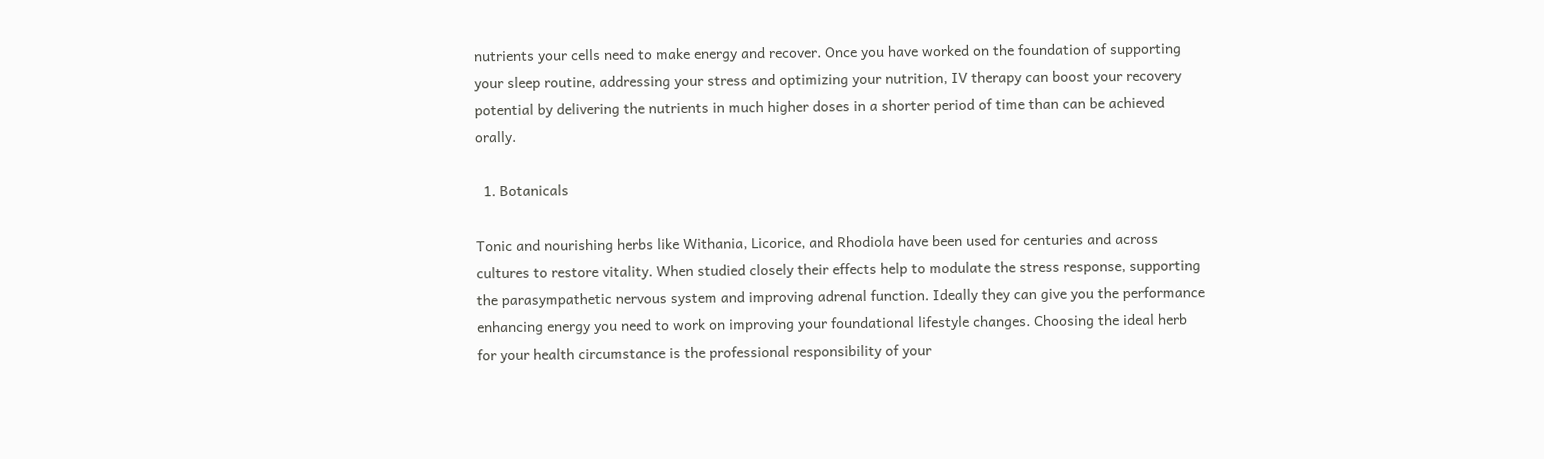nutrients your cells need to make energy and recover. Once you have worked on the foundation of supporting your sleep routine, addressing your stress and optimizing your nutrition, IV therapy can boost your recovery potential by delivering the nutrients in much higher doses in a shorter period of time than can be achieved orally.

  1. Botanicals

Tonic and nourishing herbs like Withania, Licorice, and Rhodiola have been used for centuries and across cultures to restore vitality. When studied closely their effects help to modulate the stress response, supporting the parasympathetic nervous system and improving adrenal function. Ideally they can give you the performance enhancing energy you need to work on improving your foundational lifestyle changes. Choosing the ideal herb for your health circumstance is the professional responsibility of your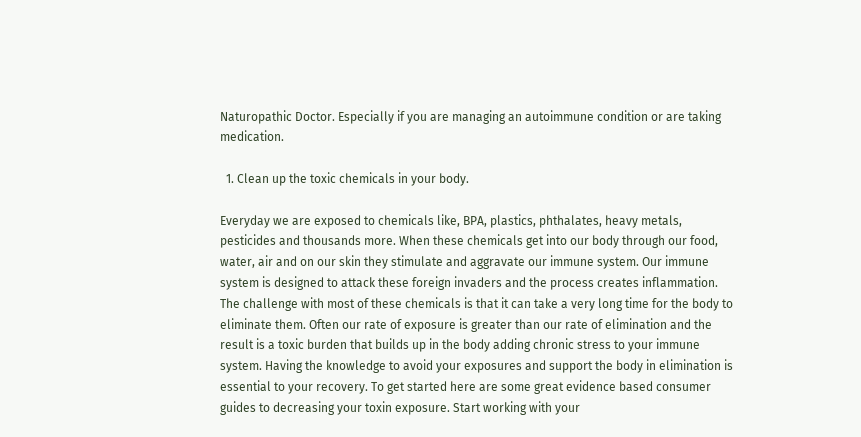Naturopathic Doctor. Especially if you are managing an autoimmune condition or are taking medication.

  1. Clean up the toxic chemicals in your body.

Everyday we are exposed to chemicals like, BPA, plastics, phthalates, heavy metals, pesticides and thousands more. When these chemicals get into our body through our food, water, air and on our skin they stimulate and aggravate our immune system. Our immune system is designed to attack these foreign invaders and the process creates inflammation. The challenge with most of these chemicals is that it can take a very long time for the body to eliminate them. Often our rate of exposure is greater than our rate of elimination and the result is a toxic burden that builds up in the body adding chronic stress to your immune system. Having the knowledge to avoid your exposures and support the body in elimination is essential to your recovery. To get started here are some great evidence based consumer guides to decreasing your toxin exposure. Start working with your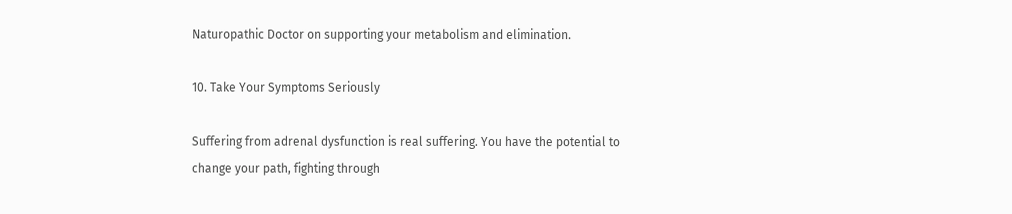Naturopathic Doctor on supporting your metabolism and elimination.

10. Take Your Symptoms Seriously

Suffering from adrenal dysfunction is real suffering. You have the potential to change your path, fighting through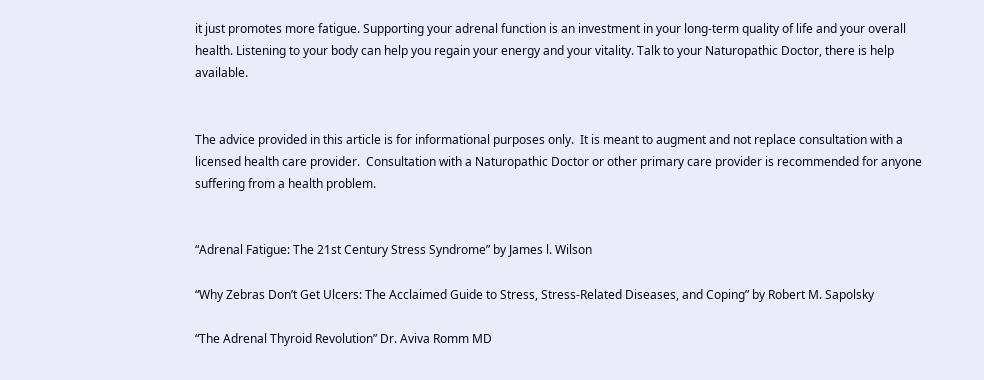it just promotes more fatigue. Supporting your adrenal function is an investment in your long-term quality of life and your overall health. Listening to your body can help you regain your energy and your vitality. Talk to your Naturopathic Doctor, there is help available.


The advice provided in this article is for informational purposes only.  It is meant to augment and not replace consultation with a licensed health care provider.  Consultation with a Naturopathic Doctor or other primary care provider is recommended for anyone suffering from a health problem.


“Adrenal Fatigue: The 21st Century Stress Syndrome” by James l. Wilson

“Why Zebras Don’t Get Ulcers: The Acclaimed Guide to Stress, Stress-Related Diseases, and Coping” by Robert M. Sapolsky

“The Adrenal Thyroid Revolution” Dr. Aviva Romm MD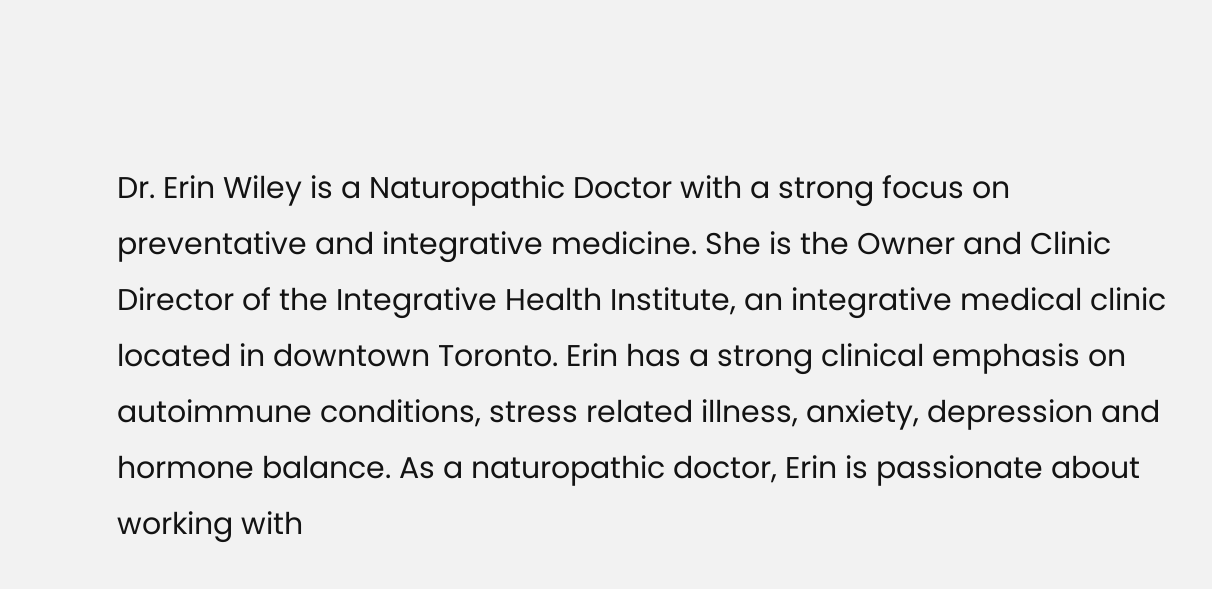Dr. Erin Wiley is a Naturopathic Doctor with a strong focus on preventative and integrative medicine. She is the Owner and Clinic Director of the Integrative Health Institute, an integrative medical clinic located in downtown Toronto. Erin has a strong clinical emphasis on autoimmune conditions, stress related illness, anxiety, depression and hormone balance. As a naturopathic doctor, Erin is passionate about working with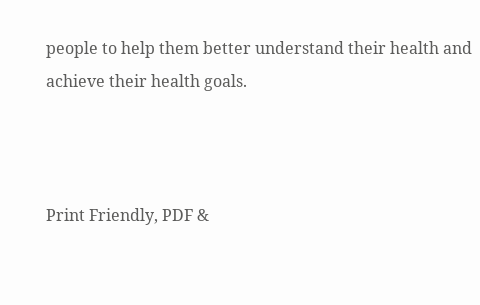people to help them better understand their health and achieve their health goals.



Print Friendly, PDF &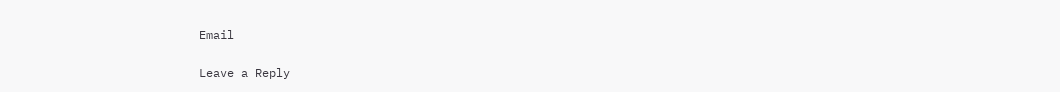Email

Leave a Reply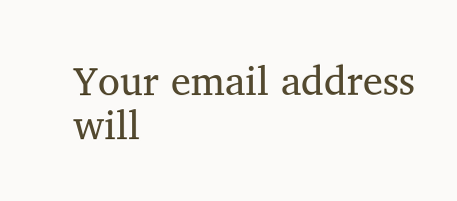Your email address will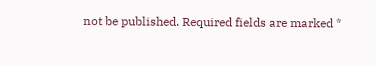not be published. Required fields are marked *